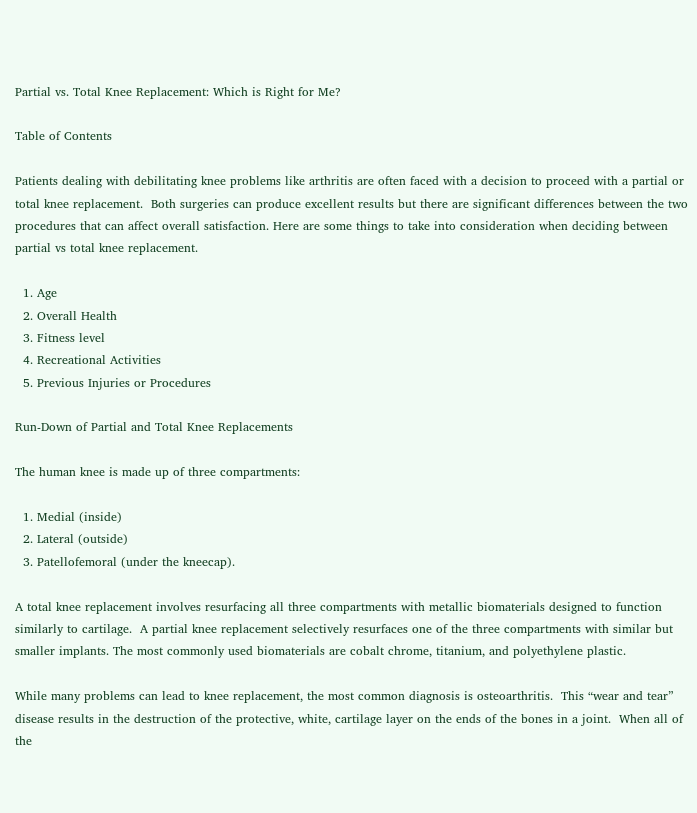Partial vs. Total Knee Replacement: Which is Right for Me?

Table of Contents

Patients dealing with debilitating knee problems like arthritis are often faced with a decision to proceed with a partial or total knee replacement.  Both surgeries can produce excellent results but there are significant differences between the two procedures that can affect overall satisfaction. Here are some things to take into consideration when deciding between partial vs total knee replacement.

  1. Age
  2. Overall Health
  3. Fitness level
  4. Recreational Activities
  5. Previous Injuries or Procedures

Run-Down of Partial and Total Knee Replacements

The human knee is made up of three compartments:

  1. Medial (inside)
  2. Lateral (outside)
  3. Patellofemoral (under the kneecap).

A total knee replacement involves resurfacing all three compartments with metallic biomaterials designed to function similarly to cartilage.  A partial knee replacement selectively resurfaces one of the three compartments with similar but smaller implants. The most commonly used biomaterials are cobalt chrome, titanium, and polyethylene plastic.

While many problems can lead to knee replacement, the most common diagnosis is osteoarthritis.  This “wear and tear” disease results in the destruction of the protective, white, cartilage layer on the ends of the bones in a joint.  When all of the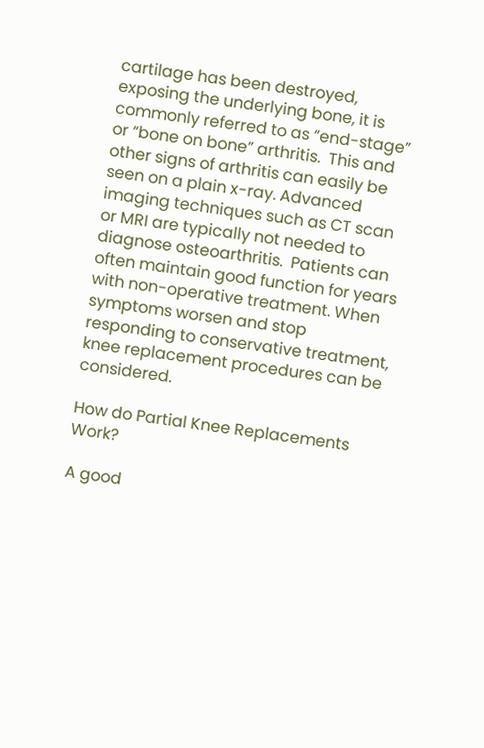cartilage has been destroyed, exposing the underlying bone, it is commonly referred to as “end-stage” or “bone on bone” arthritis.  This and other signs of arthritis can easily be seen on a plain x-ray. Advanced imaging techniques such as CT scan or MRI are typically not needed to diagnose osteoarthritis.  Patients can often maintain good function for years with non-operative treatment. When symptoms worsen and stop responding to conservative treatment, knee replacement procedures can be considered.

How do Partial Knee Replacements Work?

A good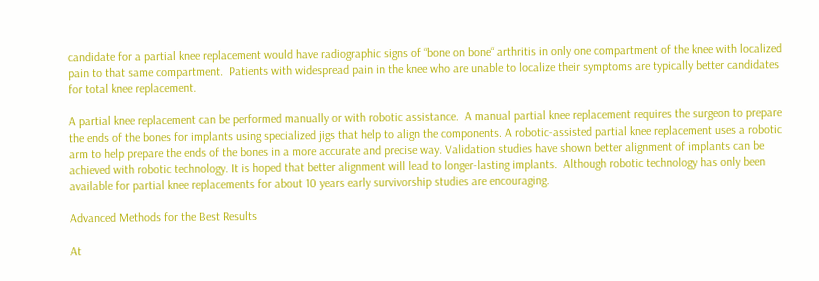candidate for a partial knee replacement would have radiographic signs of “bone on bone“ arthritis in only one compartment of the knee with localized pain to that same compartment.  Patients with widespread pain in the knee who are unable to localize their symptoms are typically better candidates for total knee replacement.

A partial knee replacement can be performed manually or with robotic assistance.  A manual partial knee replacement requires the surgeon to prepare the ends of the bones for implants using specialized jigs that help to align the components. A robotic-assisted partial knee replacement uses a robotic arm to help prepare the ends of the bones in a more accurate and precise way. Validation studies have shown better alignment of implants can be achieved with robotic technology. It is hoped that better alignment will lead to longer-lasting implants.  Although robotic technology has only been available for partial knee replacements for about 10 years early survivorship studies are encouraging.

Advanced Methods for the Best Results

At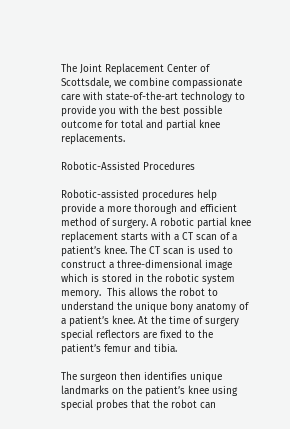The Joint Replacement Center of Scottsdale, we combine compassionate care with state-of-the-art technology to provide you with the best possible outcome for total and partial knee replacements.

Robotic-Assisted Procedures

Robotic-assisted procedures help provide a more thorough and efficient method of surgery. A robotic partial knee replacement starts with a CT scan of a patient’s knee. The CT scan is used to construct a three-dimensional image which is stored in the robotic system memory.  This allows the robot to understand the unique bony anatomy of a patient’s knee. At the time of surgery special reflectors are fixed to the patient’s femur and tibia.

The surgeon then identifies unique landmarks on the patient’s knee using special probes that the robot can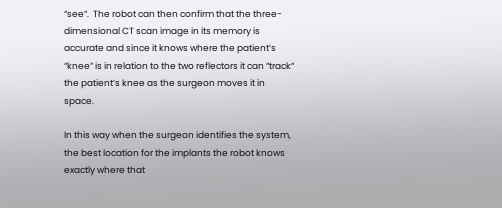“see“.  The robot can then confirm that the three-dimensional CT scan image in its memory is accurate and since it knows where the patient’s “knee” is in relation to the two reflectors it can “track“ the patient’s knee as the surgeon moves it in space.

In this way when the surgeon identifies the system, the best location for the implants the robot knows exactly where that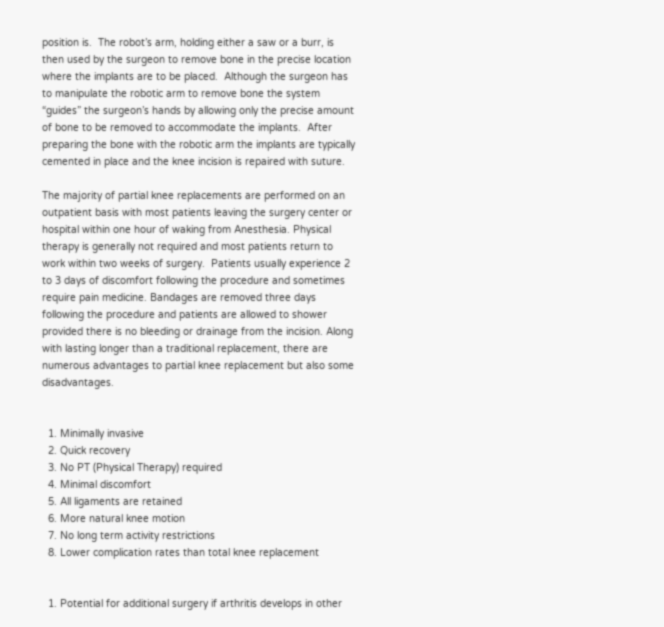position is.  The robot’s arm, holding either a saw or a burr, is then used by the surgeon to remove bone in the precise location where the implants are to be placed.  Although the surgeon has to manipulate the robotic arm to remove bone the system “guides” the surgeon’s hands by allowing only the precise amount of bone to be removed to accommodate the implants.  After preparing the bone with the robotic arm the implants are typically cemented in place and the knee incision is repaired with suture.

The majority of partial knee replacements are performed on an outpatient basis with most patients leaving the surgery center or hospital within one hour of waking from Anesthesia. Physical therapy is generally not required and most patients return to work within two weeks of surgery.  Patients usually experience 2 to 3 days of discomfort following the procedure and sometimes require pain medicine. Bandages are removed three days following the procedure and patients are allowed to shower provided there is no bleeding or drainage from the incision. Along with lasting longer than a traditional replacement, there are numerous advantages to partial knee replacement but also some disadvantages.


  1. Minimally invasive
  2. Quick recovery
  3. No PT (Physical Therapy) required
  4. Minimal discomfort
  5. All ligaments are retained
  6. More natural knee motion
  7. No long term activity restrictions
  8. Lower complication rates than total knee replacement


  1. Potential for additional surgery if arthritis develops in other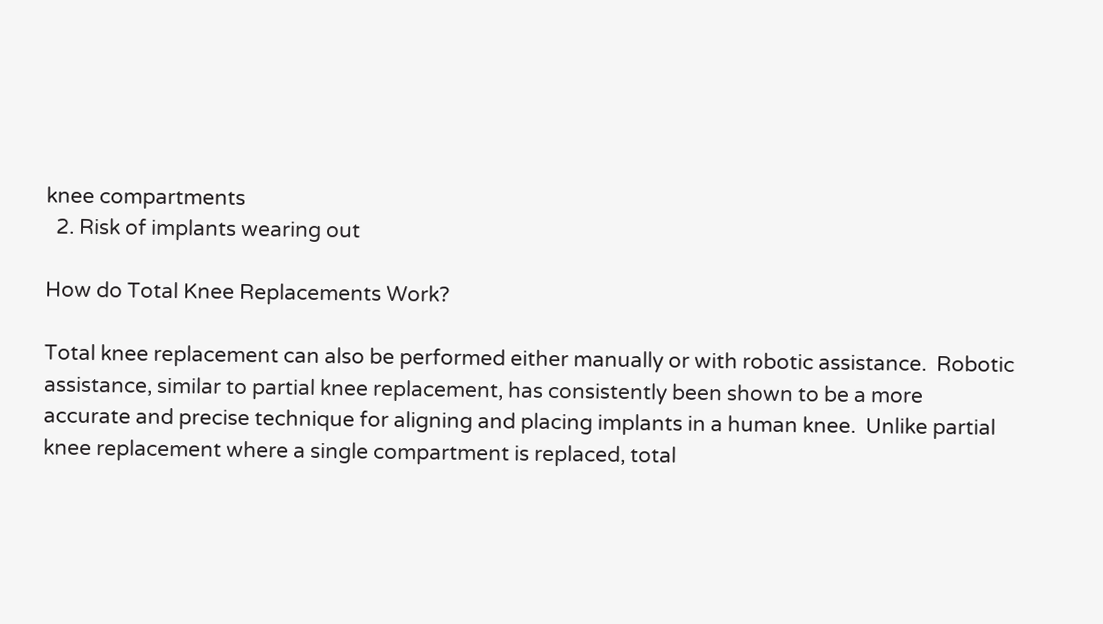knee compartments
  2. Risk of implants wearing out

How do Total Knee Replacements Work?

Total knee replacement can also be performed either manually or with robotic assistance.  Robotic assistance, similar to partial knee replacement, has consistently been shown to be a more accurate and precise technique for aligning and placing implants in a human knee.  Unlike partial knee replacement where a single compartment is replaced, total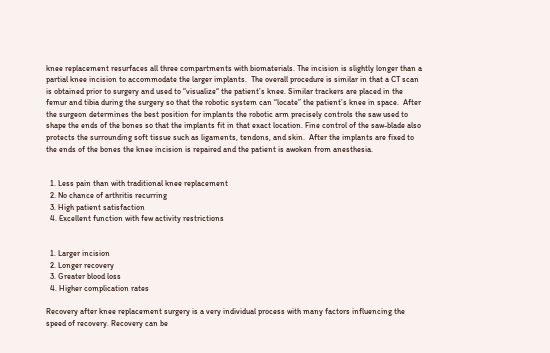knee replacement resurfaces all three compartments with biomaterials. The incision is slightly longer than a partial knee incision to accommodate the larger implants.  The overall procedure is similar in that a CT scan is obtained prior to surgery and used to “visualize“ the patient’s knee. Similar trackers are placed in the femur and tibia during the surgery so that the robotic system can “locate” the patient’s knee in space.  After the surgeon determines the best position for implants the robotic arm precisely controls the saw used to shape the ends of the bones so that the implants fit in that exact location. Fine control of the saw-blade also protects the surrounding soft tissue such as ligaments, tendons, and skin.  After the implants are fixed to the ends of the bones the knee incision is repaired and the patient is awoken from anesthesia.


  1. Less pain than with traditional knee replacement
  2. No chance of arthritis recurring
  3. High patient satisfaction
  4. Excellent function with few activity restrictions


  1. Larger incision
  2. Longer recovery
  3. Greater blood loss
  4. Higher complication rates

Recovery after knee replacement surgery is a very individual process with many factors influencing the speed of recovery. Recovery can be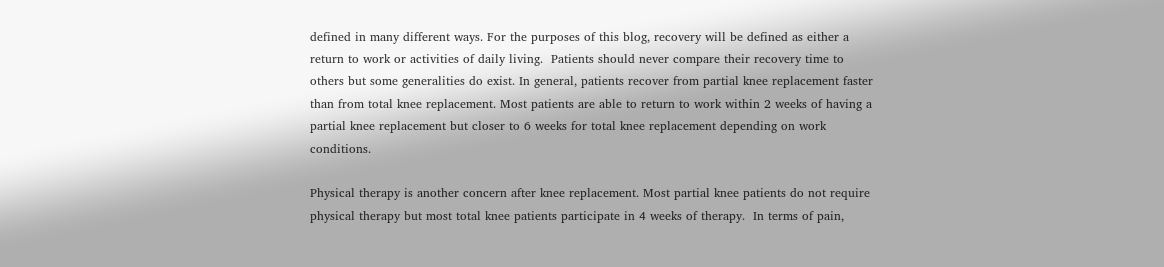defined in many different ways. For the purposes of this blog, recovery will be defined as either a return to work or activities of daily living.  Patients should never compare their recovery time to others but some generalities do exist. In general, patients recover from partial knee replacement faster than from total knee replacement. Most patients are able to return to work within 2 weeks of having a partial knee replacement but closer to 6 weeks for total knee replacement depending on work conditions.

Physical therapy is another concern after knee replacement. Most partial knee patients do not require physical therapy but most total knee patients participate in 4 weeks of therapy.  In terms of pain,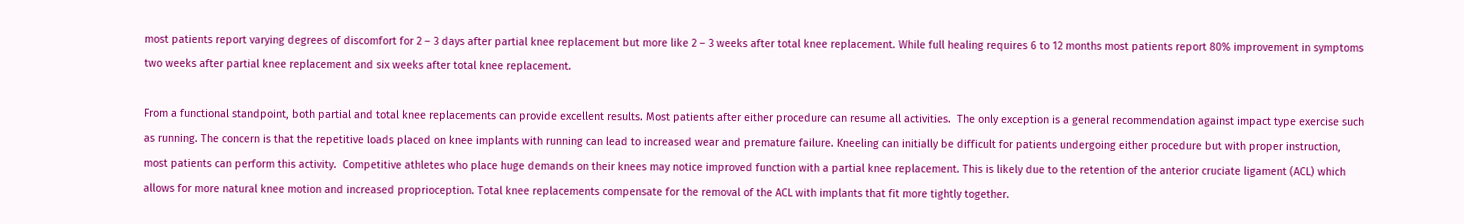most patients report varying degrees of discomfort for 2 – 3 days after partial knee replacement but more like 2 – 3 weeks after total knee replacement. While full healing requires 6 to 12 months most patients report 80% improvement in symptoms two weeks after partial knee replacement and six weeks after total knee replacement.

From a functional standpoint, both partial and total knee replacements can provide excellent results. Most patients after either procedure can resume all activities.  The only exception is a general recommendation against impact type exercise such as running. The concern is that the repetitive loads placed on knee implants with running can lead to increased wear and premature failure. Kneeling can initially be difficult for patients undergoing either procedure but with proper instruction, most patients can perform this activity.  Competitive athletes who place huge demands on their knees may notice improved function with a partial knee replacement. This is likely due to the retention of the anterior cruciate ligament (ACL) which allows for more natural knee motion and increased proprioception. Total knee replacements compensate for the removal of the ACL with implants that fit more tightly together.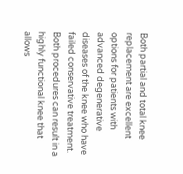Both partial and total knee replacement are excellent options for patients with advanced degenerative diseases of the knee who have failed conservative treatment. Both procedures can result in a highly functional knee that allows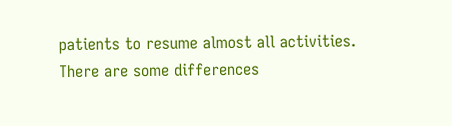patients to resume almost all activities.  There are some differences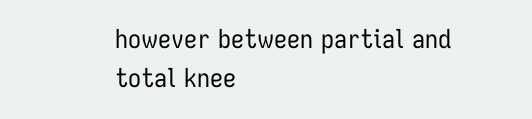however between partial and total knee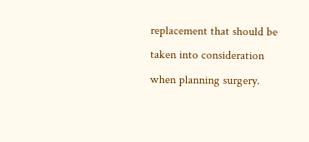replacement that should be taken into consideration when planning surgery.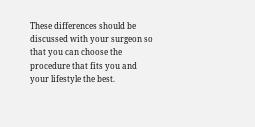These differences should be discussed with your surgeon so that you can choose the procedure that fits you and your lifestyle the best.